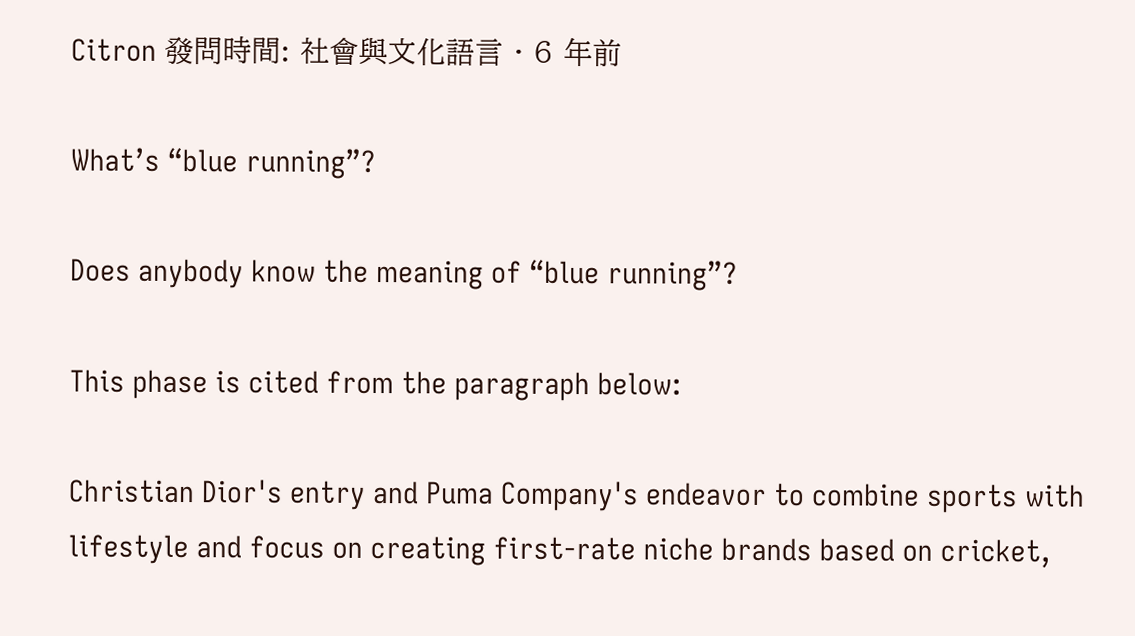Citron 發問時間: 社會與文化語言 · 6 年前

What’s “blue running”?

Does anybody know the meaning of “blue running”?

This phase is cited from the paragraph below:

Christian Dior's entry and Puma Company's endeavor to combine sports with lifestyle and focus on creating first-rate niche brands based on cricket,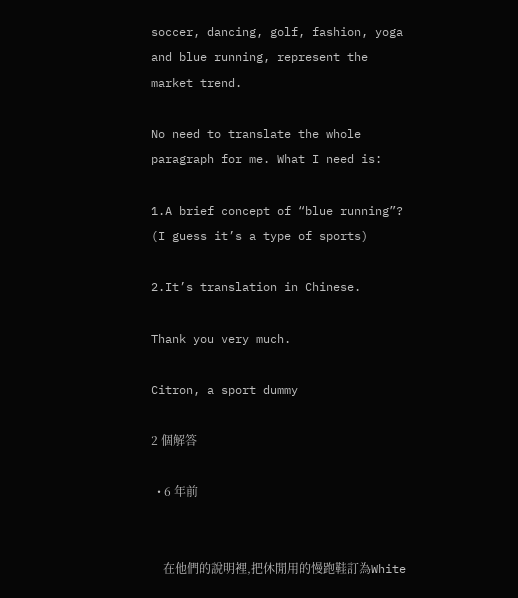soccer, dancing, golf, fashion, yoga and blue running, represent the market trend.

No need to translate the whole paragraph for me. What I need is:

1.A brief concept of “blue running”? (I guess it’s a type of sports)

2.It’s translation in Chinese.

Thank you very much.

Citron, a sport dummy

2 個解答

  • 6 年前


    在他們的說明裡,把休閒用的慢跑鞋訂為White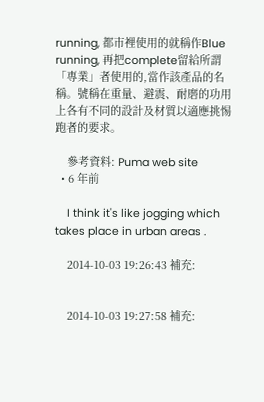running, 都市裡使用的就稱作Blue running, 再把complete留給所謂「專業」者使用的,當作該產品的名稱。號稱在重量、避震、耐磨的功用上各有不同的設計及材質以適應挑惕跑者的要求。

    參考資料: Puma web site
  • 6 年前

    I think it's like jogging which takes place in urban areas .

    2014-10-03 19:26:43 補充:


    2014-10-03 19:27:58 補充: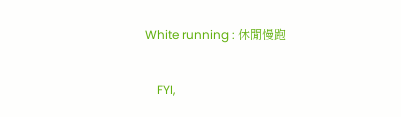White running : 休閒慢跑

    FYI,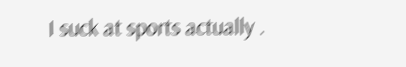I suck at sports actually .